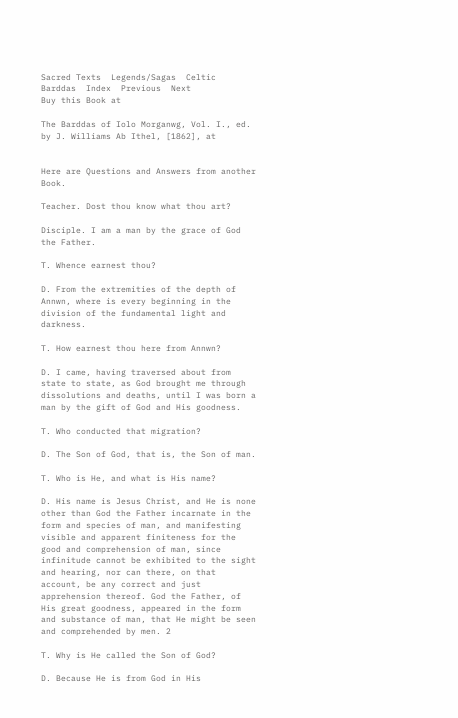Sacred Texts  Legends/Sagas  Celtic  Barddas  Index  Previous  Next
Buy this Book at

The Barddas of Iolo Morganwg, Vol. I., ed. by J. Williams Ab Ithel, [1862], at


Here are Questions and Answers from another Book.

Teacher. Dost thou know what thou art?

Disciple. I am a man by the grace of God the Father.

T. Whence earnest thou?

D. From the extremities of the depth of Annwn, where is every beginning in the division of the fundamental light and darkness.

T. How earnest thou here from Annwn?

D. I came, having traversed about from state to state, as God brought me through dissolutions and deaths, until I was born a man by the gift of God and His goodness.

T. Who conducted that migration?

D. The Son of God, that is, the Son of man.

T. Who is He, and what is His name?

D. His name is Jesus Christ, and He is none other than God the Father incarnate in the form and species of man, and manifesting visible and apparent finiteness for the good and comprehension of man, since infinitude cannot be exhibited to the sight and hearing, nor can there, on that account, be any correct and just apprehension thereof. God the Father, of His great goodness, appeared in the form and substance of man, that He might be seen and comprehended by men. 2

T. Why is He called the Son of God?

D. Because He is from God in His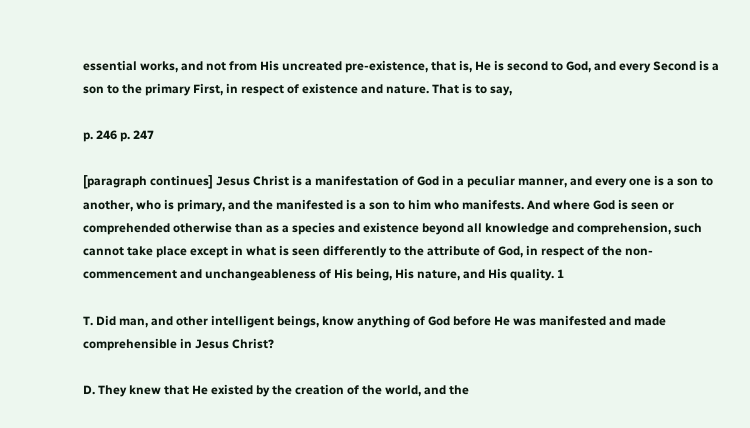essential works, and not from His uncreated pre-existence, that is, He is second to God, and every Second is a son to the primary First, in respect of existence and nature. That is to say,

p. 246 p. 247

[paragraph continues] Jesus Christ is a manifestation of God in a peculiar manner, and every one is a son to another, who is primary, and the manifested is a son to him who manifests. And where God is seen or comprehended otherwise than as a species and existence beyond all knowledge and comprehension, such cannot take place except in what is seen differently to the attribute of God, in respect of the non-commencement and unchangeableness of His being, His nature, and His quality. 1

T. Did man, and other intelligent beings, know anything of God before He was manifested and made comprehensible in Jesus Christ?

D. They knew that He existed by the creation of the world, and the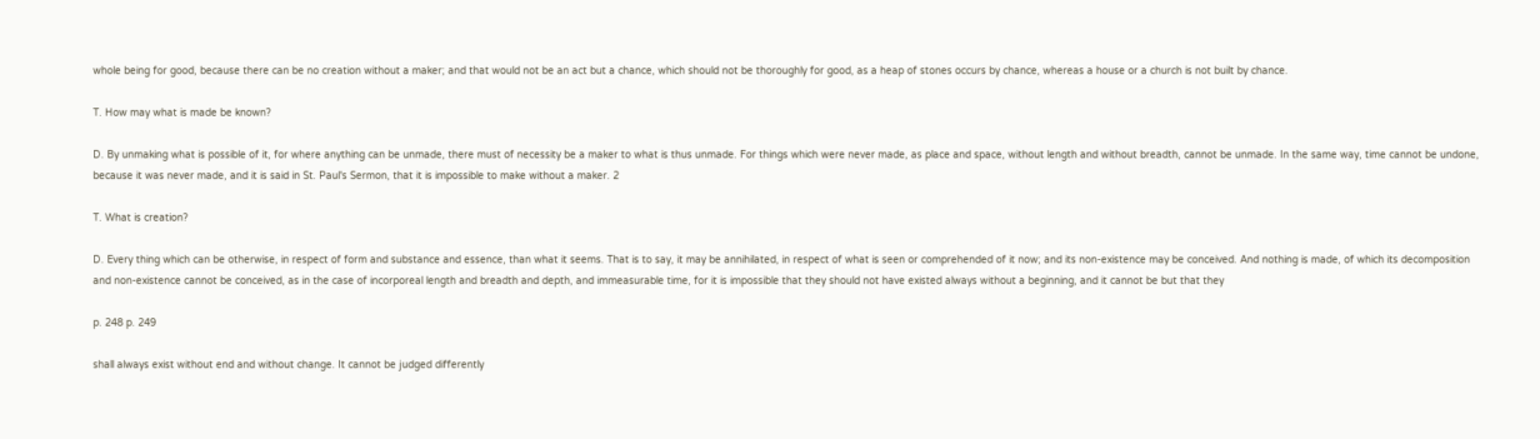whole being for good, because there can be no creation without a maker; and that would not be an act but a chance, which should not be thoroughly for good, as a heap of stones occurs by chance, whereas a house or a church is not built by chance.

T. How may what is made be known?

D. By unmaking what is possible of it, for where anything can be unmade, there must of necessity be a maker to what is thus unmade. For things which were never made, as place and space, without length and without breadth, cannot be unmade. In the same way, time cannot be undone, because it was never made, and it is said in St. Paul's Sermon, that it is impossible to make without a maker. 2

T. What is creation?

D. Every thing which can be otherwise, in respect of form and substance and essence, than what it seems. That is to say, it may be annihilated, in respect of what is seen or comprehended of it now; and its non-existence may be conceived. And nothing is made, of which its decomposition and non-existence cannot be conceived, as in the case of incorporeal length and breadth and depth, and immeasurable time, for it is impossible that they should not have existed always without a beginning, and it cannot be but that they

p. 248 p. 249

shall always exist without end and without change. It cannot be judged differently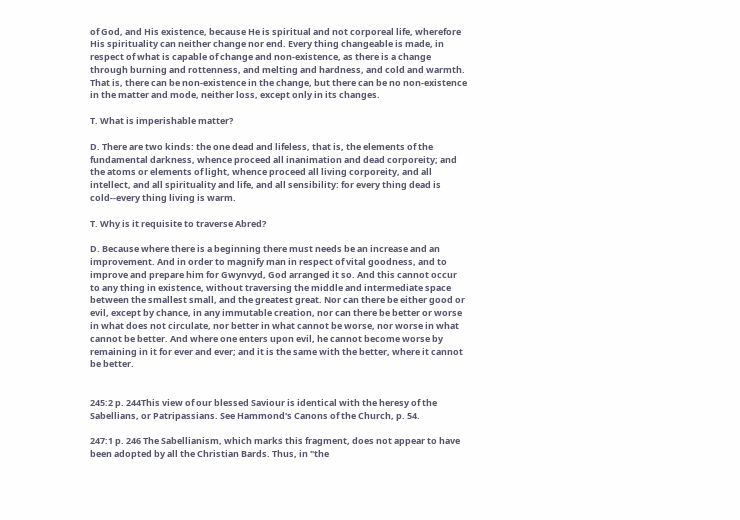of God, and His existence, because He is spiritual and not corporeal life, wherefore His spirituality can neither change nor end. Every thing changeable is made, in respect of what is capable of change and non-existence, as there is a change through burning and rottenness, and melting and hardness, and cold and warmth. That is, there can be non-existence in the change, but there can be no non-existence in the matter and mode, neither loss, except only in its changes.

T. What is imperishable matter?

D. There are two kinds: the one dead and lifeless, that is, the elements of the fundamental darkness, whence proceed all inanimation and dead corporeity; and the atoms or elements of light, whence proceed all living corporeity, and all intellect, and all spirituality and life, and all sensibility: for every thing dead is cold--every thing living is warm.

T. Why is it requisite to traverse Abred?

D. Because where there is a beginning there must needs be an increase and an improvement. And in order to magnify man in respect of vital goodness, and to improve and prepare him for Gwynvyd, God arranged it so. And this cannot occur to any thing in existence, without traversing the middle and intermediate space between the smallest small, and the greatest great. Nor can there be either good or evil, except by chance, in any immutable creation, nor can there be better or worse in what does not circulate, nor better in what cannot be worse, nor worse in what cannot be better. And where one enters upon evil, he cannot become worse by remaining in it for ever and ever; and it is the same with the better, where it cannot be better.


245:2 p. 244This view of our blessed Saviour is identical with the heresy of the Sabellians, or Patripassians. See Hammond's Canons of the Church, p. 54.

247:1 p. 246 The Sabellianism, which marks this fragment, does not appear to have been adopted by all the Christian Bards. Thus, in "the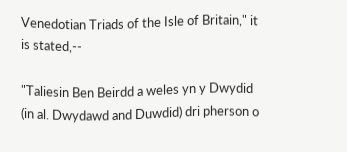Venedotian Triads of the Isle of Britain," it is stated,--

"Taliesin Ben Beirdd a weles yn y Dwydid (in al. Dwydawd and Duwdid) dri pherson o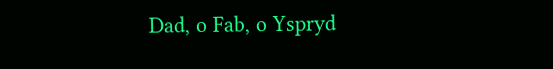Dad, o Fab, o Yspryd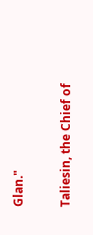Glan."

Taliesin, the Chief of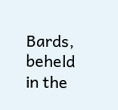Bards, beheld in the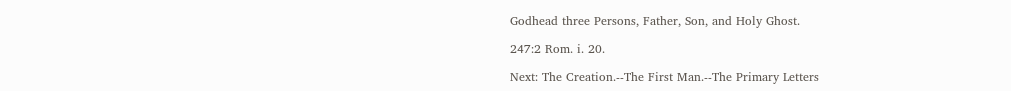Godhead three Persons, Father, Son, and Holy Ghost.

247:2 Rom. i. 20.

Next: The Creation.--The First Man.--The Primary Letters